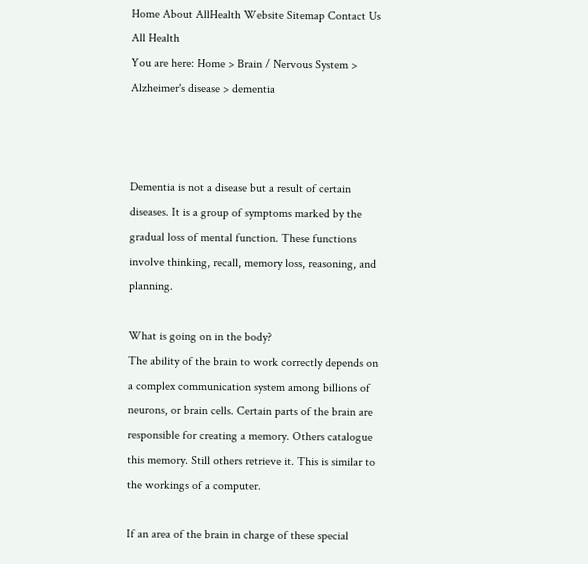Home About AllHealth Website Sitemap Contact Us
All Health
You are here: Home > Brain / Nervous System > Alzheimer's disease > dementia



Dementia is not a disease but a result of certain diseases. It is a group of symptoms marked by the gradual loss of mental function. These functions involve thinking, recall, memory loss, reasoning, and planning.

What is going on in the body?
The ability of the brain to work correctly depends on a complex communication system among billions of neurons, or brain cells. Certain parts of the brain are responsible for creating a memory. Others catalogue this memory. Still others retrieve it. This is similar to the workings of a computer.

If an area of the brain in charge of these special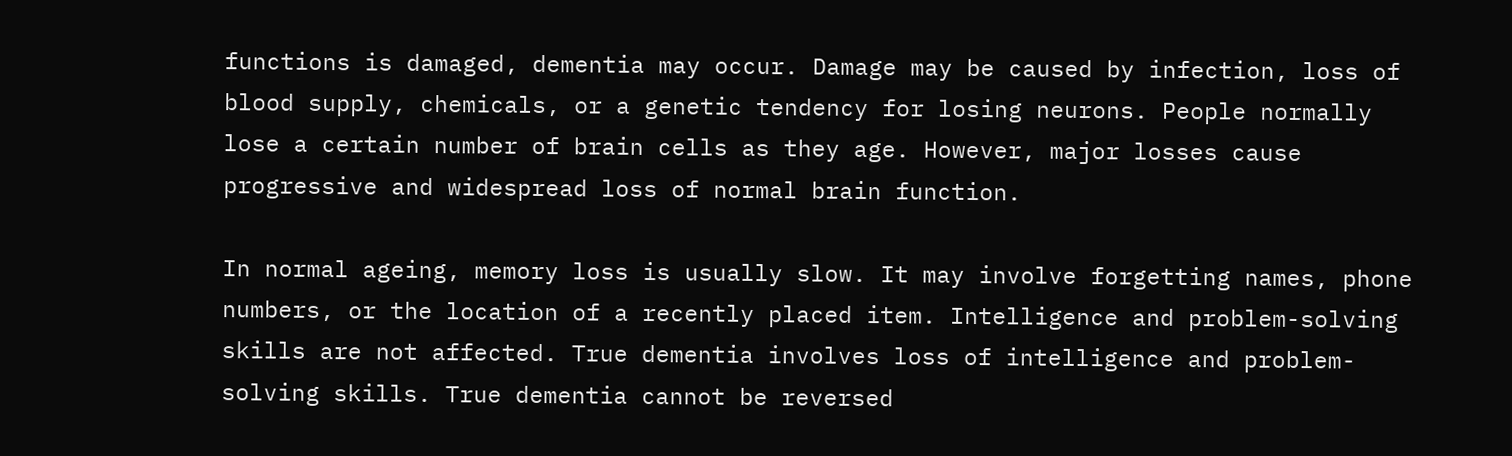functions is damaged, dementia may occur. Damage may be caused by infection, loss of blood supply, chemicals, or a genetic tendency for losing neurons. People normally lose a certain number of brain cells as they age. However, major losses cause progressive and widespread loss of normal brain function.

In normal ageing, memory loss is usually slow. It may involve forgetting names, phone numbers, or the location of a recently placed item. Intelligence and problem-solving skills are not affected. True dementia involves loss of intelligence and problem-solving skills. True dementia cannot be reversed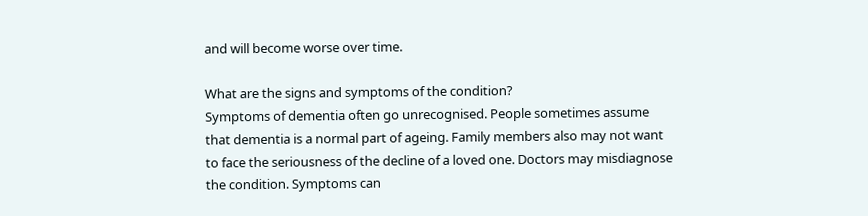and will become worse over time.

What are the signs and symptoms of the condition?
Symptoms of dementia often go unrecognised. People sometimes assume that dementia is a normal part of ageing. Family members also may not want to face the seriousness of the decline of a loved one. Doctors may misdiagnose the condition. Symptoms can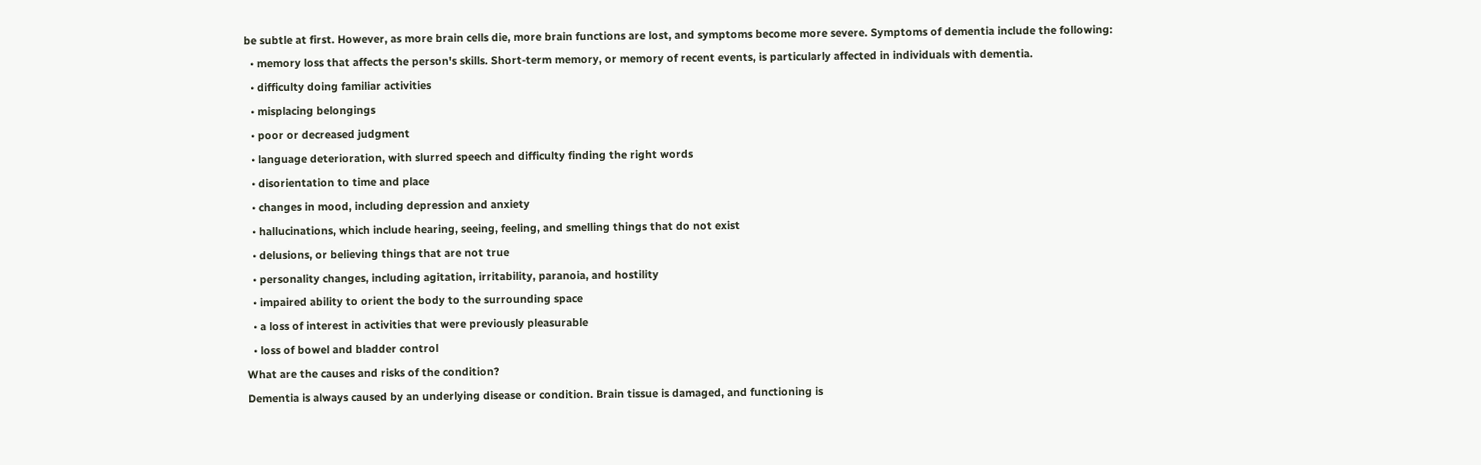be subtle at first. However, as more brain cells die, more brain functions are lost, and symptoms become more severe. Symptoms of dementia include the following:
  • memory loss that affects the person's skills. Short-term memory, or memory of recent events, is particularly affected in individuals with dementia.
  • difficulty doing familiar activities
  • misplacing belongings
  • poor or decreased judgment
  • language deterioration, with slurred speech and difficulty finding the right words
  • disorientation to time and place
  • changes in mood, including depression and anxiety
  • hallucinations, which include hearing, seeing, feeling, and smelling things that do not exist
  • delusions, or believing things that are not true
  • personality changes, including agitation, irritability, paranoia, and hostility
  • impaired ability to orient the body to the surrounding space
  • a loss of interest in activities that were previously pleasurable
  • loss of bowel and bladder control
What are the causes and risks of the condition?
Dementia is always caused by an underlying disease or condition. Brain tissue is damaged, and functioning is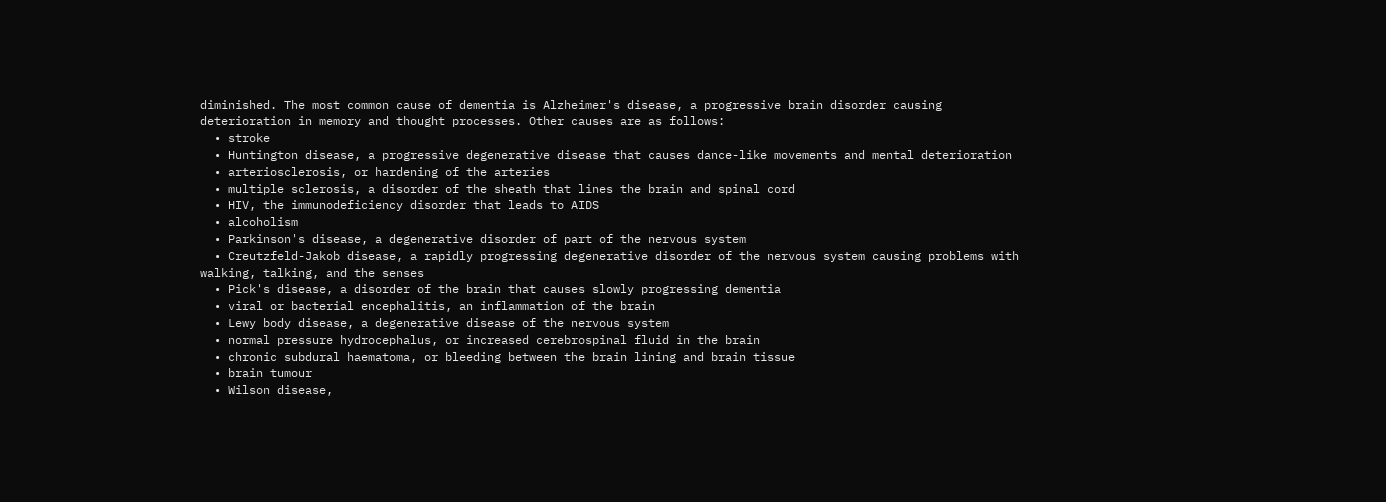diminished. The most common cause of dementia is Alzheimer's disease, a progressive brain disorder causing deterioration in memory and thought processes. Other causes are as follows:
  • stroke
  • Huntington disease, a progressive degenerative disease that causes dance-like movements and mental deterioration
  • arteriosclerosis, or hardening of the arteries
  • multiple sclerosis, a disorder of the sheath that lines the brain and spinal cord
  • HIV, the immunodeficiency disorder that leads to AIDS
  • alcoholism
  • Parkinson's disease, a degenerative disorder of part of the nervous system
  • Creutzfeld-Jakob disease, a rapidly progressing degenerative disorder of the nervous system causing problems with walking, talking, and the senses
  • Pick's disease, a disorder of the brain that causes slowly progressing dementia
  • viral or bacterial encephalitis, an inflammation of the brain
  • Lewy body disease, a degenerative disease of the nervous system
  • normal pressure hydrocephalus, or increased cerebrospinal fluid in the brain
  • chronic subdural haematoma, or bleeding between the brain lining and brain tissue
  • brain tumour
  • Wilson disease,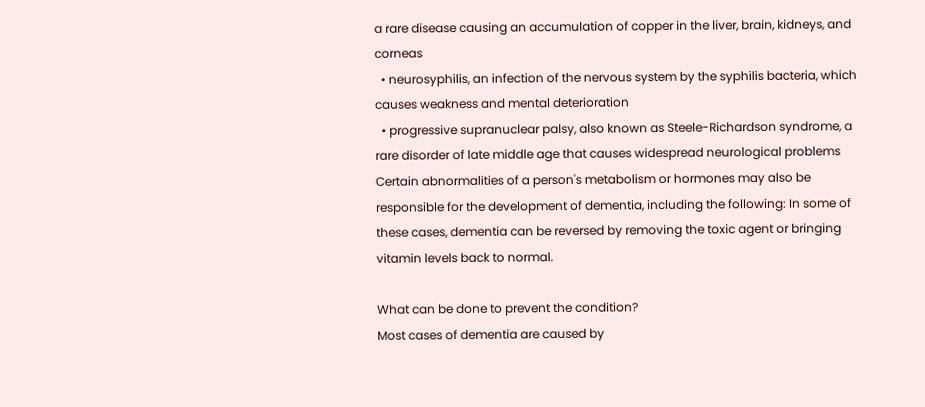a rare disease causing an accumulation of copper in the liver, brain, kidneys, and corneas
  • neurosyphilis, an infection of the nervous system by the syphilis bacteria, which causes weakness and mental deterioration
  • progressive supranuclear palsy, also known as Steele-Richardson syndrome, a rare disorder of late middle age that causes widespread neurological problems
Certain abnormalities of a person's metabolism or hormones may also be responsible for the development of dementia, including the following: In some of these cases, dementia can be reversed by removing the toxic agent or bringing vitamin levels back to normal.

What can be done to prevent the condition?
Most cases of dementia are caused by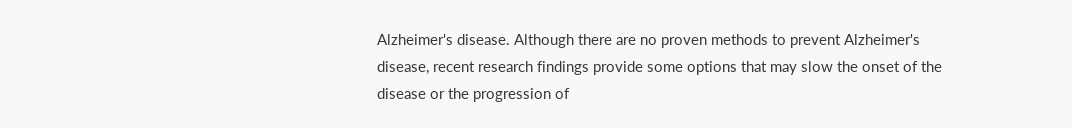Alzheimer's disease. Although there are no proven methods to prevent Alzheimer's disease, recent research findings provide some options that may slow the onset of the disease or the progression of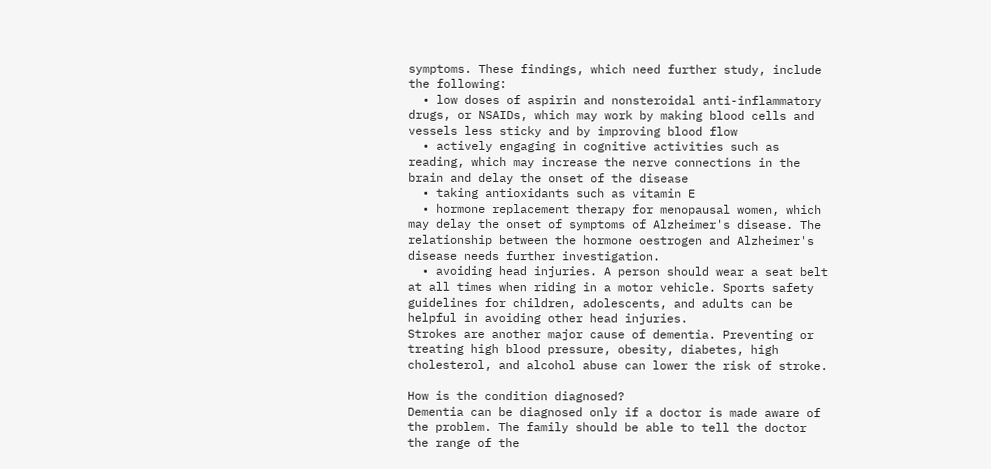symptoms. These findings, which need further study, include the following:
  • low doses of aspirin and nonsteroidal anti-inflammatory drugs, or NSAIDs, which may work by making blood cells and vessels less sticky and by improving blood flow
  • actively engaging in cognitive activities such as reading, which may increase the nerve connections in the brain and delay the onset of the disease
  • taking antioxidants such as vitamin E
  • hormone replacement therapy for menopausal women, which may delay the onset of symptoms of Alzheimer's disease. The relationship between the hormone oestrogen and Alzheimer's disease needs further investigation.
  • avoiding head injuries. A person should wear a seat belt at all times when riding in a motor vehicle. Sports safety guidelines for children, adolescents, and adults can be helpful in avoiding other head injuries.
Strokes are another major cause of dementia. Preventing or treating high blood pressure, obesity, diabetes, high cholesterol, and alcohol abuse can lower the risk of stroke.

How is the condition diagnosed?
Dementia can be diagnosed only if a doctor is made aware of the problem. The family should be able to tell the doctor the range of the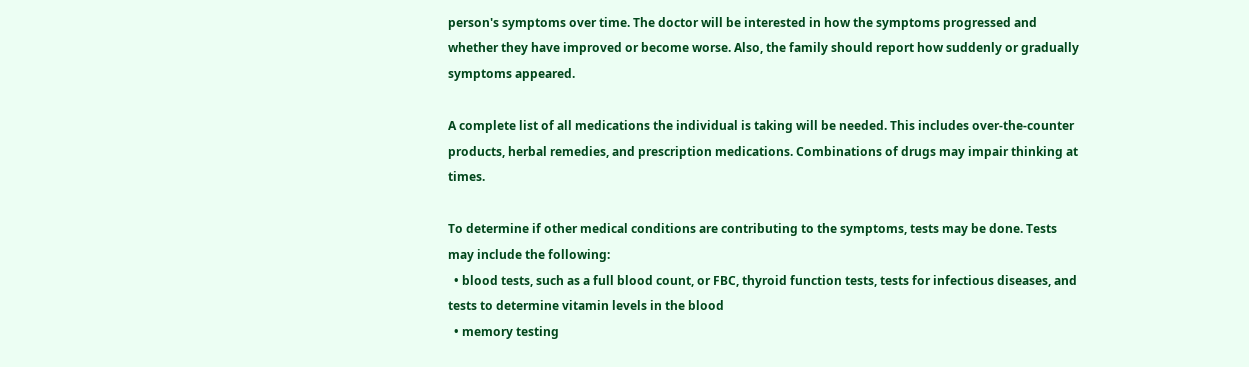person's symptoms over time. The doctor will be interested in how the symptoms progressed and whether they have improved or become worse. Also, the family should report how suddenly or gradually symptoms appeared.

A complete list of all medications the individual is taking will be needed. This includes over-the-counter products, herbal remedies, and prescription medications. Combinations of drugs may impair thinking at times.

To determine if other medical conditions are contributing to the symptoms, tests may be done. Tests may include the following:
  • blood tests, such as a full blood count, or FBC, thyroid function tests, tests for infectious diseases, and tests to determine vitamin levels in the blood
  • memory testing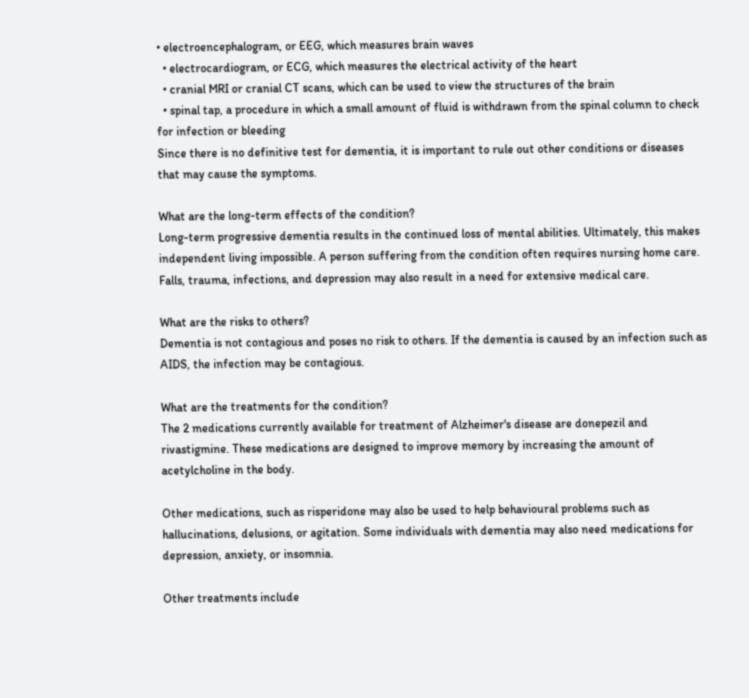• electroencephalogram, or EEG, which measures brain waves
  • electrocardiogram, or ECG, which measures the electrical activity of the heart
  • cranial MRI or cranial CT scans, which can be used to view the structures of the brain
  • spinal tap, a procedure in which a small amount of fluid is withdrawn from the spinal column to check for infection or bleeding
Since there is no definitive test for dementia, it is important to rule out other conditions or diseases that may cause the symptoms.

What are the long-term effects of the condition?
Long-term progressive dementia results in the continued loss of mental abilities. Ultimately, this makes independent living impossible. A person suffering from the condition often requires nursing home care. Falls, trauma, infections, and depression may also result in a need for extensive medical care.

What are the risks to others?
Dementia is not contagious and poses no risk to others. If the dementia is caused by an infection such as AIDS, the infection may be contagious.

What are the treatments for the condition?
The 2 medications currently available for treatment of Alzheimer's disease are donepezil and rivastigmine. These medications are designed to improve memory by increasing the amount of acetylcholine in the body.

Other medications, such as risperidone may also be used to help behavioural problems such as hallucinations, delusions, or agitation. Some individuals with dementia may also need medications for depression, anxiety, or insomnia.

Other treatments include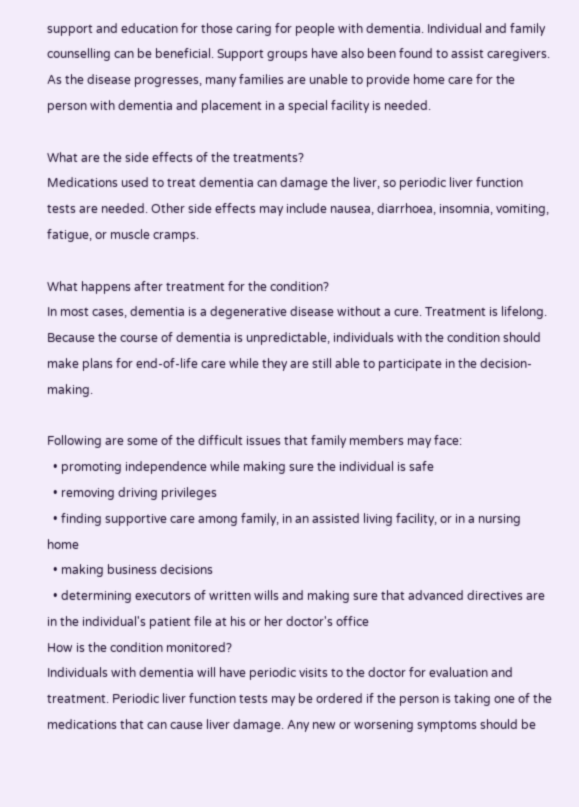support and education for those caring for people with dementia. Individual and family counselling can be beneficial. Support groups have also been found to assist caregivers. As the disease progresses, many families are unable to provide home care for the person with dementia and placement in a special facility is needed.

What are the side effects of the treatments?
Medications used to treat dementia can damage the liver, so periodic liver function tests are needed. Other side effects may include nausea, diarrhoea, insomnia, vomiting, fatigue, or muscle cramps.

What happens after treatment for the condition?
In most cases, dementia is a degenerative disease without a cure. Treatment is lifelong. Because the course of dementia is unpredictable, individuals with the condition should make plans for end-of-life care while they are still able to participate in the decision-making.

Following are some of the difficult issues that family members may face:
  • promoting independence while making sure the individual is safe
  • removing driving privileges
  • finding supportive care among family, in an assisted living facility, or in a nursing home
  • making business decisions
  • determining executors of written wills and making sure that advanced directives are in the individual's patient file at his or her doctor's office
How is the condition monitored?
Individuals with dementia will have periodic visits to the doctor for evaluation and treatment. Periodic liver function tests may be ordered if the person is taking one of the medications that can cause liver damage. Any new or worsening symptoms should be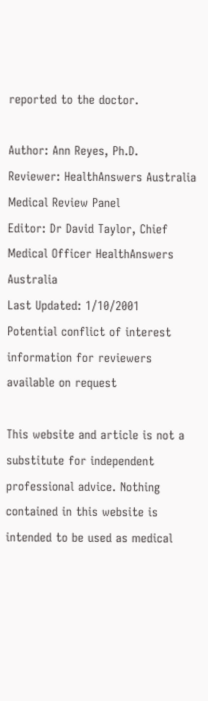reported to the doctor.

Author: Ann Reyes, Ph.D.
Reviewer: HealthAnswers Australia Medical Review Panel
Editor: Dr David Taylor, Chief Medical Officer HealthAnswers Australia
Last Updated: 1/10/2001
Potential conflict of interest information for reviewers available on request

This website and article is not a substitute for independent professional advice. Nothing contained in this website is intended to be used as medical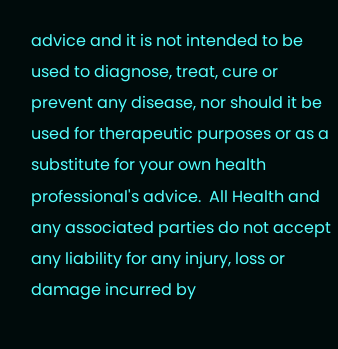advice and it is not intended to be used to diagnose, treat, cure or prevent any disease, nor should it be used for therapeutic purposes or as a substitute for your own health professional's advice.  All Health and any associated parties do not accept any liability for any injury, loss or damage incurred by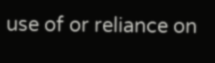use of or reliance on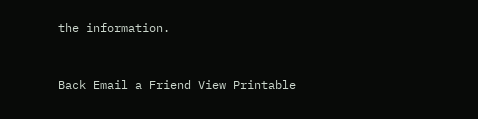the information.


Back Email a Friend View Printable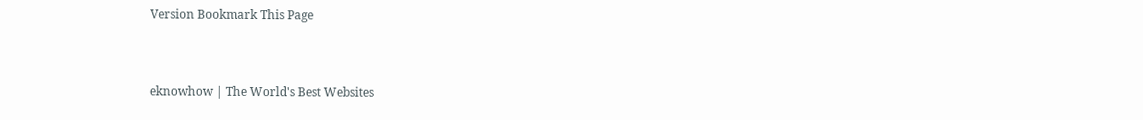Version Bookmark This Page


eknowhow | The World's Best Websites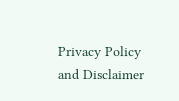Privacy Policy and Disclaimer